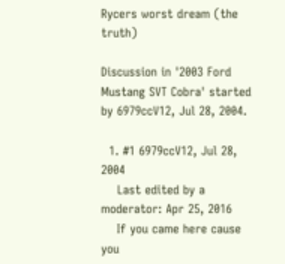Rycers worst dream (the truth)

Discussion in '2003 Ford Mustang SVT Cobra' started by 6979ccV12, Jul 28, 2004.

  1. #1 6979ccV12, Jul 28, 2004
    Last edited by a moderator: Apr 25, 2016
    If you came here cause you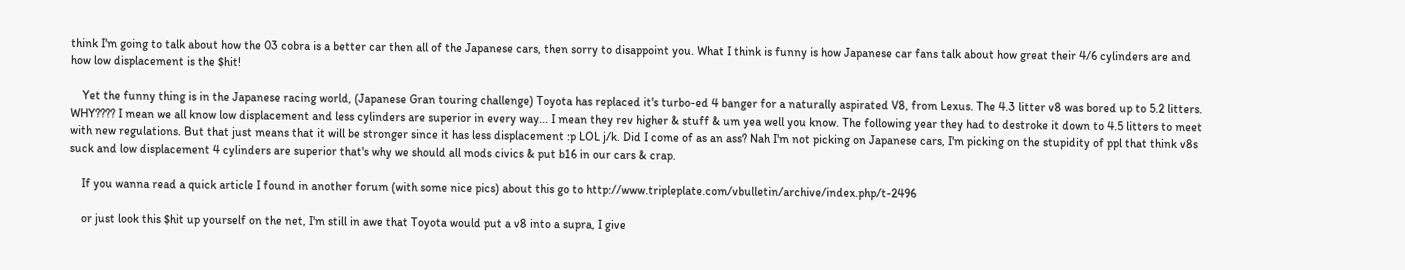think I'm going to talk about how the 03 cobra is a better car then all of the Japanese cars, then sorry to disappoint you. What I think is funny is how Japanese car fans talk about how great their 4/6 cylinders are and how low displacement is the $hit!

    Yet the funny thing is in the Japanese racing world, (Japanese Gran touring challenge) Toyota has replaced it's turbo-ed 4 banger for a naturally aspirated V8, from Lexus. The 4.3 litter v8 was bored up to 5.2 litters. WHY???? I mean we all know low displacement and less cylinders are superior in every way... I mean they rev higher & stuff & um yea well you know. The following year they had to destroke it down to 4.5 litters to meet with new regulations. But that just means that it will be stronger since it has less displacement :p LOL j/k. Did I come of as an ass? Nah I'm not picking on Japanese cars, I'm picking on the stupidity of ppl that think v8s suck and low displacement 4 cylinders are superior that's why we should all mods civics & put b16 in our cars & crap.

    If you wanna read a quick article I found in another forum (with some nice pics) about this go to http://www.tripleplate.com/vbulletin/archive/index.php/t-2496

    or just look this $hit up yourself on the net, I'm still in awe that Toyota would put a v8 into a supra, I give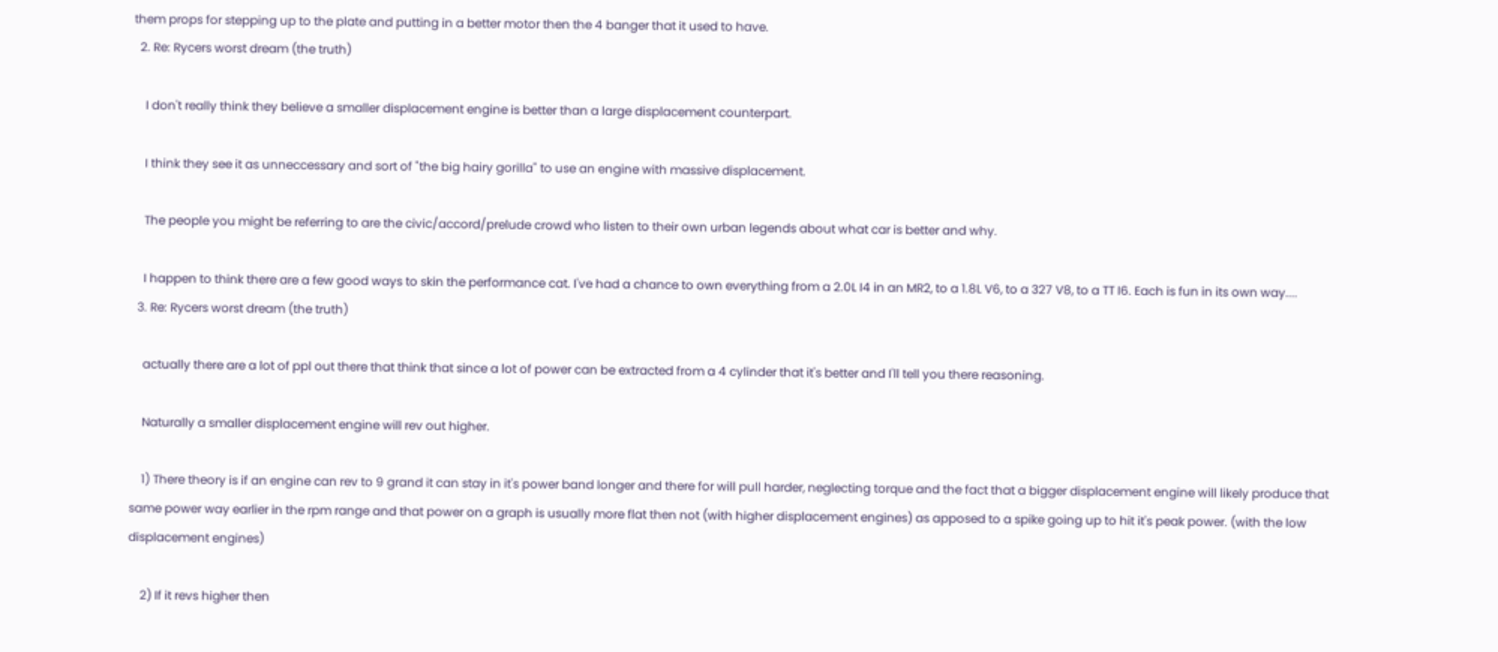them props for stepping up to the plate and putting in a better motor then the 4 banger that it used to have.
  2. Re: Rycers worst dream (the truth)

    I don't really think they believe a smaller displacement engine is better than a large displacement counterpart.

    I think they see it as unneccessary and sort of "the big hairy gorilla" to use an engine with massive displacement.

    The people you might be referring to are the civic/accord/prelude crowd who listen to their own urban legends about what car is better and why.

    I happen to think there are a few good ways to skin the performance cat. I've had a chance to own everything from a 2.0L I4 in an MR2, to a 1.8L V6, to a 327 V8, to a TT I6. Each is fun in its own way....
  3. Re: Rycers worst dream (the truth)

    actually there are a lot of ppl out there that think that since a lot of power can be extracted from a 4 cylinder that it's better and I'll tell you there reasoning.

    Naturally a smaller displacement engine will rev out higher.

    1) There theory is if an engine can rev to 9 grand it can stay in it's power band longer and there for will pull harder, neglecting torque and the fact that a bigger displacement engine will likely produce that same power way earlier in the rpm range and that power on a graph is usually more flat then not (with higher displacement engines) as apposed to a spike going up to hit it's peak power. (with the low displacement engines)

    2) If it revs higher then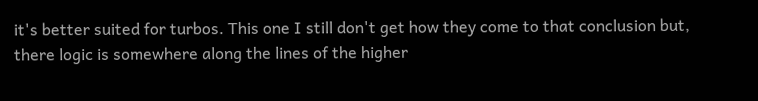it's better suited for turbos. This one I still don't get how they come to that conclusion but, there logic is somewhere along the lines of the higher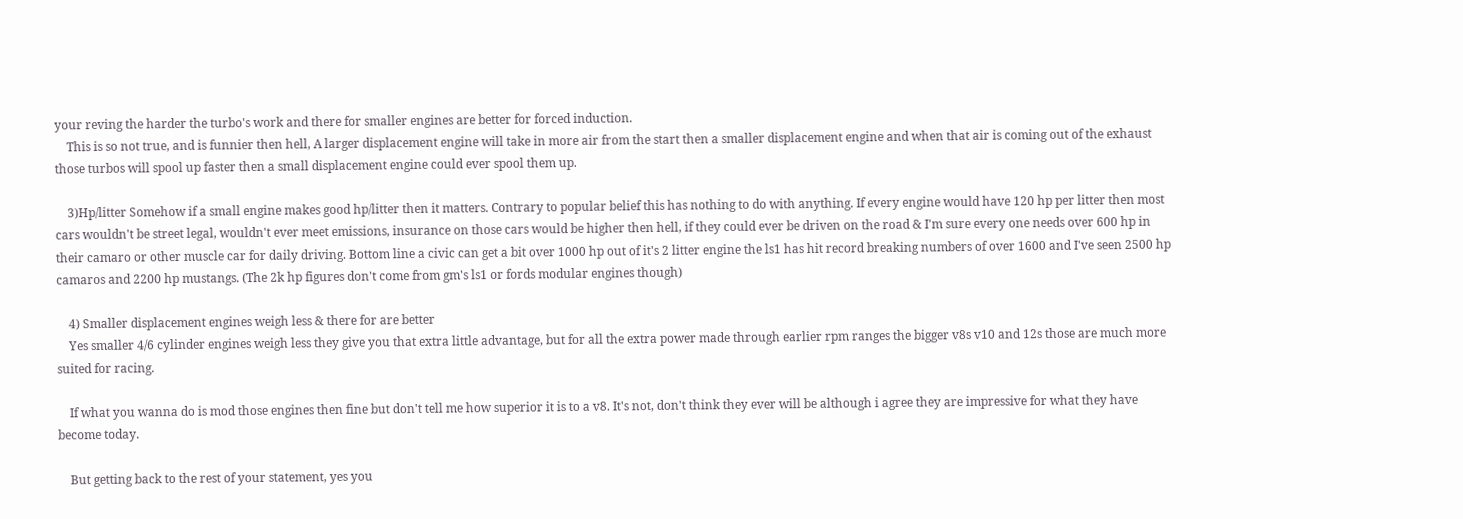your reving the harder the turbo's work and there for smaller engines are better for forced induction.
    This is so not true, and is funnier then hell, A larger displacement engine will take in more air from the start then a smaller displacement engine and when that air is coming out of the exhaust those turbos will spool up faster then a small displacement engine could ever spool them up.

    3)Hp/litter Somehow if a small engine makes good hp/litter then it matters. Contrary to popular belief this has nothing to do with anything. If every engine would have 120 hp per litter then most cars wouldn't be street legal, wouldn't ever meet emissions, insurance on those cars would be higher then hell, if they could ever be driven on the road & I'm sure every one needs over 600 hp in their camaro or other muscle car for daily driving. Bottom line a civic can get a bit over 1000 hp out of it's 2 litter engine the ls1 has hit record breaking numbers of over 1600 and I've seen 2500 hp camaros and 2200 hp mustangs. (The 2k hp figures don't come from gm's ls1 or fords modular engines though)

    4) Smaller displacement engines weigh less & there for are better
    Yes smaller 4/6 cylinder engines weigh less they give you that extra little advantage, but for all the extra power made through earlier rpm ranges the bigger v8s v10 and 12s those are much more suited for racing.

    If what you wanna do is mod those engines then fine but don't tell me how superior it is to a v8. It's not, don't think they ever will be although i agree they are impressive for what they have become today.

    But getting back to the rest of your statement, yes you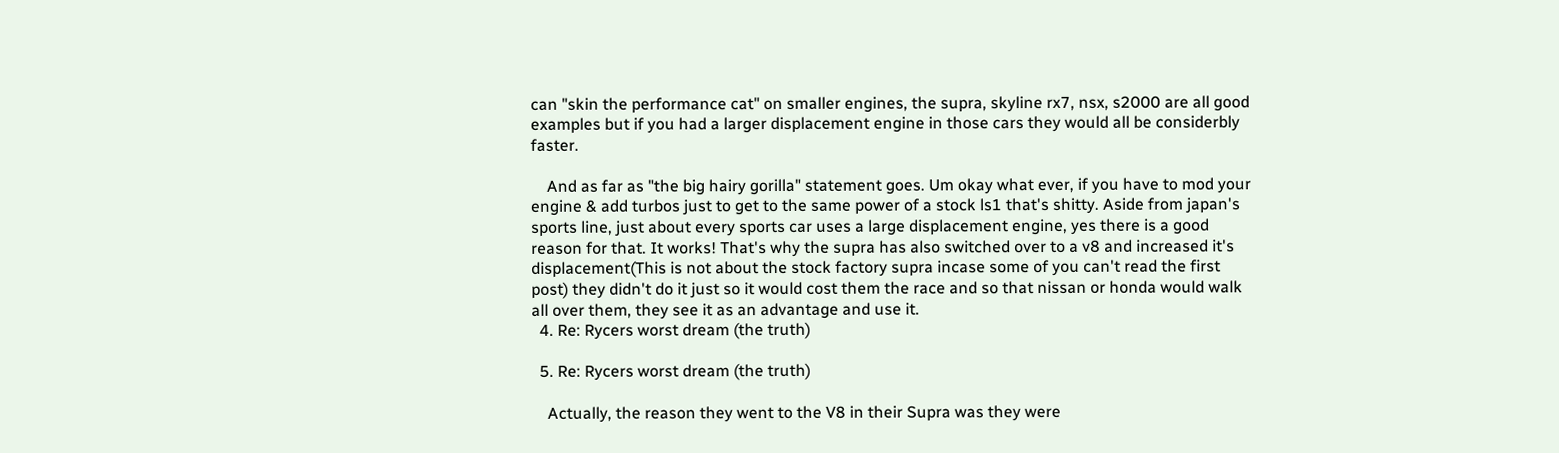can "skin the performance cat" on smaller engines, the supra, skyline rx7, nsx, s2000 are all good examples but if you had a larger displacement engine in those cars they would all be considerbly faster.

    And as far as "the big hairy gorilla" statement goes. Um okay what ever, if you have to mod your engine & add turbos just to get to the same power of a stock ls1 that's shitty. Aside from japan's sports line, just about every sports car uses a large displacement engine, yes there is a good reason for that. It works! That's why the supra has also switched over to a v8 and increased it's displacement(This is not about the stock factory supra incase some of you can't read the first post) they didn't do it just so it would cost them the race and so that nissan or honda would walk all over them, they see it as an advantage and use it.
  4. Re: Rycers worst dream (the truth)

  5. Re: Rycers worst dream (the truth)

    Actually, the reason they went to the V8 in their Supra was they were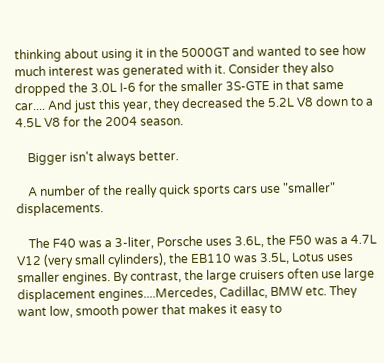thinking about using it in the 5000GT and wanted to see how much interest was generated with it. Consider they also dropped the 3.0L I-6 for the smaller 3S-GTE in that same car.... And just this year, they decreased the 5.2L V8 down to a 4.5L V8 for the 2004 season.

    Bigger isn't always better.

    A number of the really quick sports cars use "smaller" displacements.

    The F40 was a 3-liter, Porsche uses 3.6L, the F50 was a 4.7L V12 (very small cylinders), the EB110 was 3.5L, Lotus uses smaller engines. By contrast, the large cruisers often use large displacement engines....Mercedes, Cadillac, BMW etc. They want low, smooth power that makes it easy to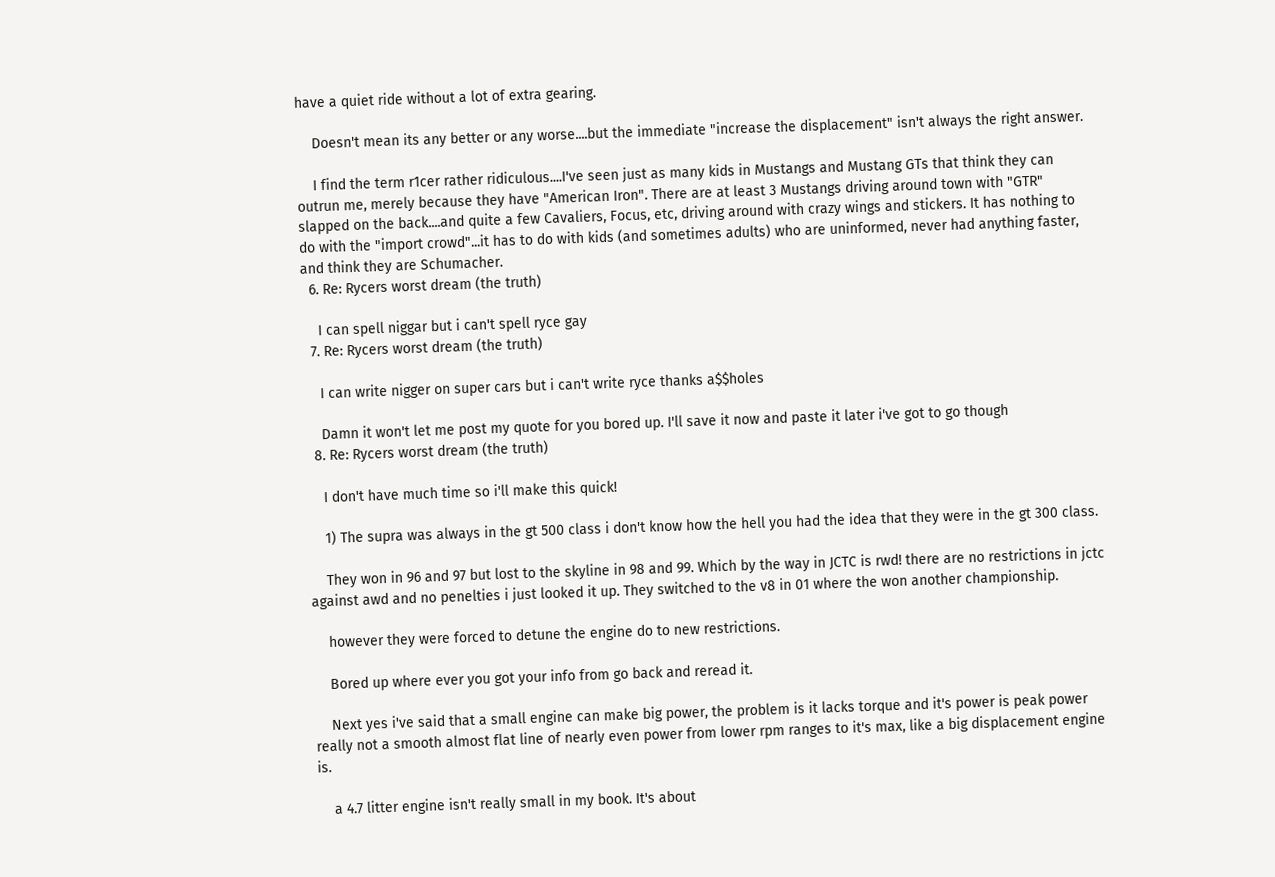have a quiet ride without a lot of extra gearing.

    Doesn't mean its any better or any worse....but the immediate "increase the displacement" isn't always the right answer.

    I find the term r1cer rather ridiculous....I've seen just as many kids in Mustangs and Mustang GTs that think they can outrun me, merely because they have "American Iron". There are at least 3 Mustangs driving around town with "GTR" slapped on the back....and quite a few Cavaliers, Focus, etc, driving around with crazy wings and stickers. It has nothing to do with the "import crowd"...it has to do with kids (and sometimes adults) who are uninformed, never had anything faster, and think they are Schumacher.
  6. Re: Rycers worst dream (the truth)

    I can spell niggar but i can't spell ryce gay
  7. Re: Rycers worst dream (the truth)

    I can write nigger on super cars but i can't write ryce thanks a$$holes

    Damn it won't let me post my quote for you bored up. I'll save it now and paste it later i've got to go though
  8. Re: Rycers worst dream (the truth)

    I don't have much time so i'll make this quick!

    1) The supra was always in the gt 500 class i don't know how the hell you had the idea that they were in the gt 300 class.

    They won in 96 and 97 but lost to the skyline in 98 and 99. Which by the way in JCTC is rwd! there are no restrictions in jctc against awd and no penelties i just looked it up. They switched to the v8 in 01 where the won another championship.

    however they were forced to detune the engine do to new restrictions.

    Bored up where ever you got your info from go back and reread it.

    Next yes i've said that a small engine can make big power, the problem is it lacks torque and it's power is peak power really not a smooth almost flat line of nearly even power from lower rpm ranges to it's max, like a big displacement engine is.

    a 4.7 litter engine isn't really small in my book. It's about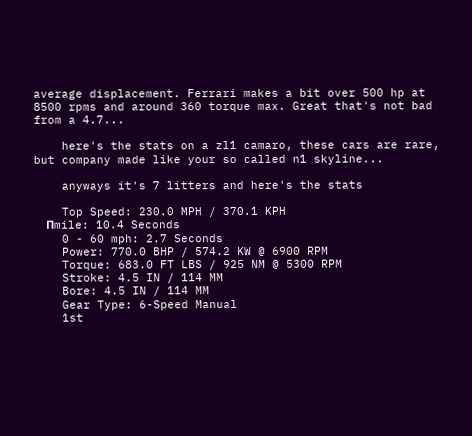average displacement. Ferrari makes a bit over 500 hp at 8500 rpms and around 360 torque max. Great that's not bad from a 4.7...

    here's the stats on a zl1 camaro, these cars are rare, but company made like your so called n1 skyline...

    anyways it's 7 litters and here's the stats

    Top Speed: 230.0 MPH / 370.1 KPH
    Πmile: 10.4 Seconds
    0 - 60 mph: 2.7 Seconds
    Power: 770.0 BHP / 574.2 KW @ 6900 RPM
    Torque: 683.0 FT LBS / 925 NM @ 5300 RPM
    Stroke: 4.5 IN / 114 MM
    Bore: 4.5 IN / 114 MM
    Gear Type: 6-Speed Manual
    1st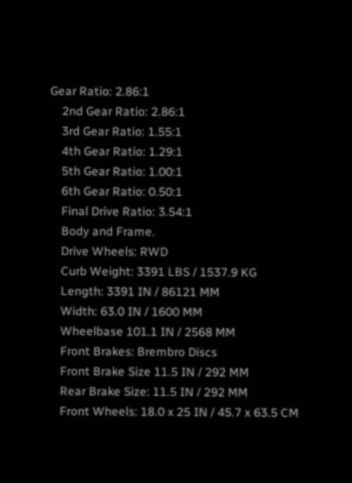Gear Ratio: 2.86:1
    2nd Gear Ratio: 2.86:1
    3rd Gear Ratio: 1.55:1
    4th Gear Ratio: 1.29:1
    5th Gear Ratio: 1.00:1
    6th Gear Ratio: 0.50:1
    Final Drive Ratio: 3.54:1
    Body and Frame.
    Drive Wheels: RWD
    Curb Weight: 3391 LBS / 1537.9 KG
    Length: 3391 IN / 86121 MM
    Width: 63.0 IN / 1600 MM
    Wheelbase 101.1 IN / 2568 MM
    Front Brakes: Brembro Discs
    Front Brake Size 11.5 IN / 292 MM
    Rear Brake Size: 11.5 IN / 292 MM
    Front Wheels: 18.0 x 25 IN / 45.7 x 63.5 CM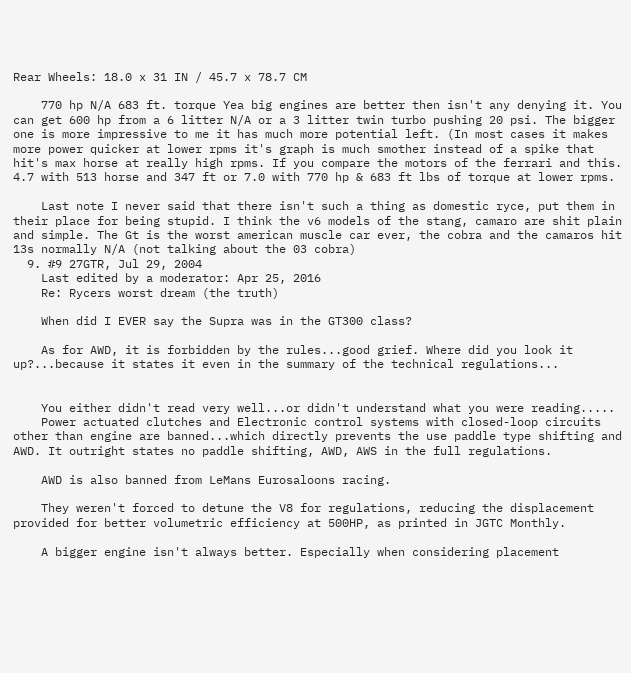Rear Wheels: 18.0 x 31 IN / 45.7 x 78.7 CM

    770 hp N/A 683 ft. torque Yea big engines are better then isn't any denying it. You can get 600 hp from a 6 litter N/A or a 3 litter twin turbo pushing 20 psi. The bigger one is more impressive to me it has much more potential left. (In most cases it makes more power quicker at lower rpms it's graph is much smother instead of a spike that hit's max horse at really high rpms. If you compare the motors of the ferrari and this. 4.7 with 513 horse and 347 ft or 7.0 with 770 hp & 683 ft lbs of torque at lower rpms.

    Last note I never said that there isn't such a thing as domestic ryce, put them in their place for being stupid. I think the v6 models of the stang, camaro are shit plain and simple. The Gt is the worst american muscle car ever, the cobra and the camaros hit 13s normally N/A (not talking about the 03 cobra)
  9. #9 27GTR, Jul 29, 2004
    Last edited by a moderator: Apr 25, 2016
    Re: Rycers worst dream (the truth)

    When did I EVER say the Supra was in the GT300 class?

    As for AWD, it is forbidden by the rules...good grief. Where did you look it up?...because it states it even in the summary of the technical regulations...


    You either didn't read very well...or didn't understand what you were reading.....
    Power actuated clutches and Electronic control systems with closed-loop circuits other than engine are banned...which directly prevents the use paddle type shifting and AWD. It outright states no paddle shifting, AWD, AWS in the full regulations.

    AWD is also banned from LeMans Eurosaloons racing.

    They weren't forced to detune the V8 for regulations, reducing the displacement provided for better volumetric efficiency at 500HP, as printed in JGTC Monthly.

    A bigger engine isn't always better. Especially when considering placement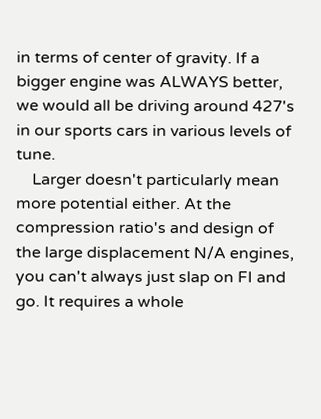in terms of center of gravity. If a bigger engine was ALWAYS better, we would all be driving around 427's in our sports cars in various levels of tune.
    Larger doesn't particularly mean more potential either. At the compression ratio's and design of the large displacement N/A engines, you can't always just slap on FI and go. It requires a whole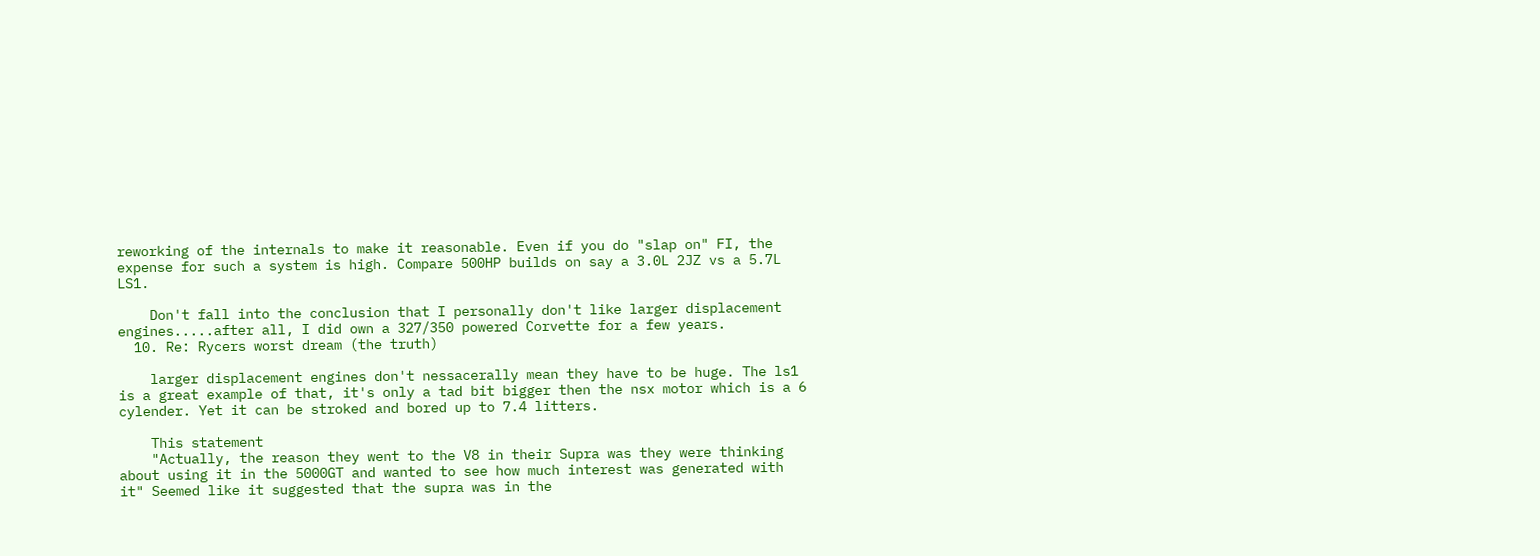reworking of the internals to make it reasonable. Even if you do "slap on" FI, the expense for such a system is high. Compare 500HP builds on say a 3.0L 2JZ vs a 5.7L LS1.

    Don't fall into the conclusion that I personally don't like larger displacement engines.....after all, I did own a 327/350 powered Corvette for a few years.
  10. Re: Rycers worst dream (the truth)

    larger displacement engines don't nessacerally mean they have to be huge. The ls1 is a great example of that, it's only a tad bit bigger then the nsx motor which is a 6 cylender. Yet it can be stroked and bored up to 7.4 litters.

    This statement
    "Actually, the reason they went to the V8 in their Supra was they were thinking about using it in the 5000GT and wanted to see how much interest was generated with it" Seemed like it suggested that the supra was in the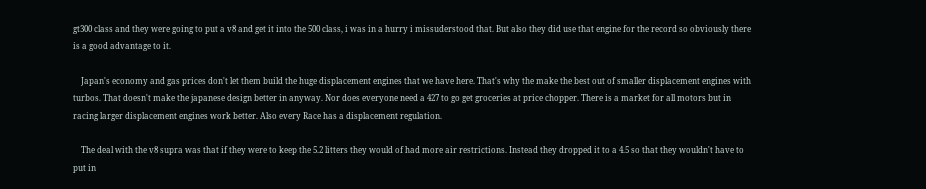gt300 class and they were going to put a v8 and get it into the 500 class, i was in a hurry i missuderstood that. But also they did use that engine for the record so obviously there is a good advantage to it.

    Japan's economy and gas prices don't let them build the huge displacement engines that we have here. That's why the make the best out of smaller displacement engines with turbos. That doesn't make the japanese design better in anyway. Nor does everyone need a 427 to go get groceries at price chopper. There is a market for all motors but in racing larger displacement engines work better. Also every Race has a displacement regulation.

    The deal with the v8 supra was that if they were to keep the 5.2 litters they would of had more air restrictions. Instead they dropped it to a 4.5 so that they wouldn't have to put in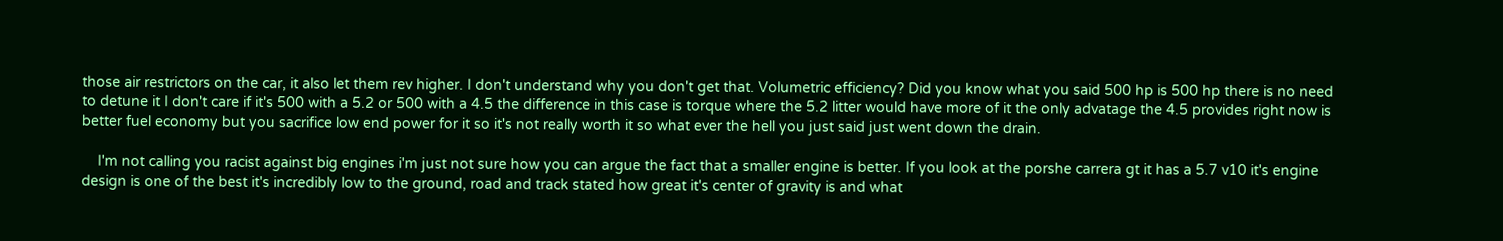those air restrictors on the car, it also let them rev higher. I don't understand why you don't get that. Volumetric efficiency? Did you know what you said 500 hp is 500 hp there is no need to detune it I don't care if it's 500 with a 5.2 or 500 with a 4.5 the difference in this case is torque where the 5.2 litter would have more of it the only advatage the 4.5 provides right now is better fuel economy but you sacrifice low end power for it so it's not really worth it so what ever the hell you just said just went down the drain.

    I'm not calling you racist against big engines i'm just not sure how you can argue the fact that a smaller engine is better. If you look at the porshe carrera gt it has a 5.7 v10 it's engine design is one of the best it's incredibly low to the ground, road and track stated how great it's center of gravity is and what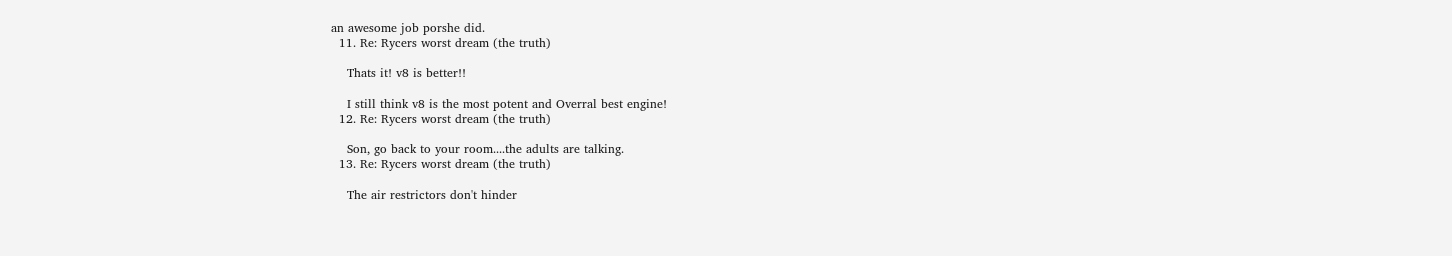an awesome job porshe did.
  11. Re: Rycers worst dream (the truth)

    Thats it! v8 is better!!

    I still think v8 is the most potent and Overral best engine!
  12. Re: Rycers worst dream (the truth)

    Son, go back to your room....the adults are talking.
  13. Re: Rycers worst dream (the truth)

    The air restrictors don't hinder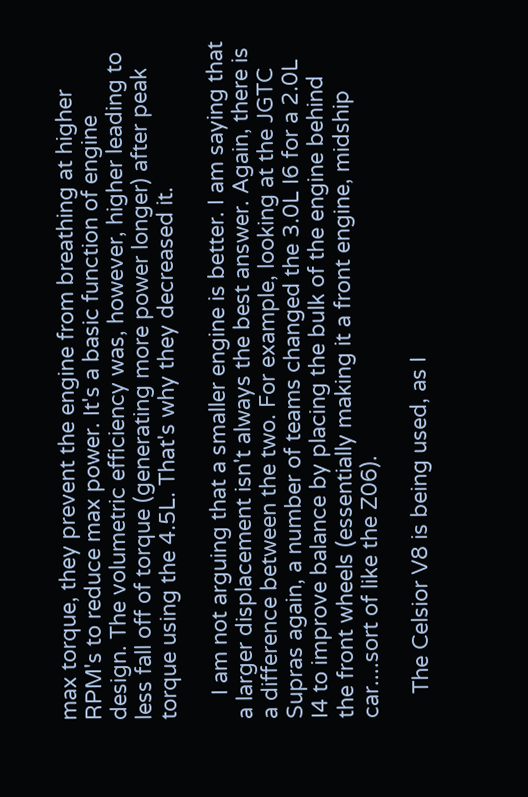max torque, they prevent the engine from breathing at higher RPM's to reduce max power. It's a basic function of engine design. The volumetric efficiency was, however, higher leading to less fall off of torque (generating more power longer) after peak torque using the 4.5L. That's why they decreased it.

    I am not arguing that a smaller engine is better. I am saying that a larger displacement isn't always the best answer. Again, there is a difference between the two. For example, looking at the JGTC Supras again, a number of teams changed the 3.0L I6 for a 2.0L I4 to improve balance by placing the bulk of the engine behind the front wheels (essentially making it a front engine, midship car....sort of like the Z06).

    The Celsior V8 is being used, as I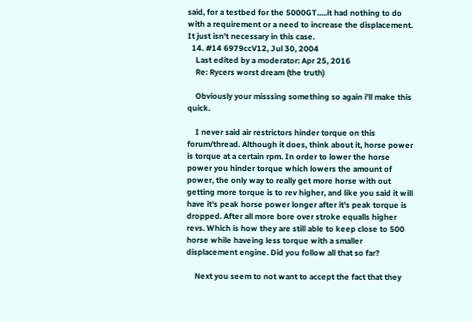said, for a testbed for the 5000GT.....it had nothing to do with a requirement or a need to increase the displacement. It just isn't necessary in this case.
  14. #14 6979ccV12, Jul 30, 2004
    Last edited by a moderator: Apr 25, 2016
    Re: Rycers worst dream (the truth)

    Obviously your misssing something so again i'll make this quick.

    I never said air restrictors hinder torque on this forum/thread. Although it does, think about it, horse power is torque at a certain rpm. In order to lower the horse power you hinder torque which lowers the amount of power, the only way to really get more horse with out getting more torque is to rev higher, and like you said it will have it's peak horse power longer after it's peak torque is dropped. After all more bore over stroke equalls higher revs. Which is how they are still able to keep close to 500 horse while haveing less torque with a smaller displacement engine. Did you follow all that so far?

    Next you seem to not want to accept the fact that they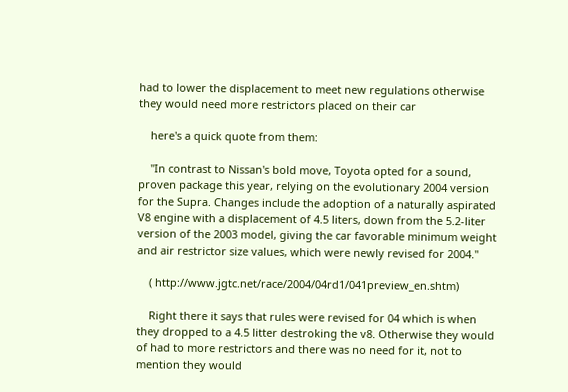had to lower the displacement to meet new regulations otherwise they would need more restrictors placed on their car

    here's a quick quote from them:

    "In contrast to Nissan's bold move, Toyota opted for a sound, proven package this year, relying on the evolutionary 2004 version for the Supra. Changes include the adoption of a naturally aspirated V8 engine with a displacement of 4.5 liters, down from the 5.2-liter version of the 2003 model, giving the car favorable minimum weight and air restrictor size values, which were newly revised for 2004."

    ( http://www.jgtc.net/race/2004/04rd1/041preview_en.shtm)

    Right there it says that rules were revised for 04 which is when they dropped to a 4.5 litter destroking the v8. Otherwise they would of had to more restrictors and there was no need for it, not to mention they would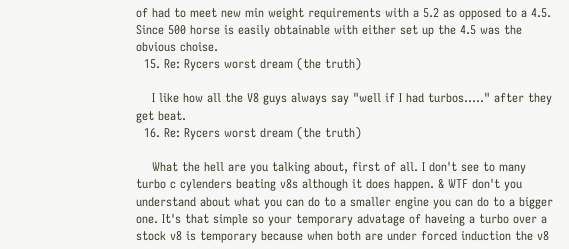of had to meet new min weight requirements with a 5.2 as opposed to a 4.5. Since 500 horse is easily obtainable with either set up the 4.5 was the obvious choise.
  15. Re: Rycers worst dream (the truth)

    I like how all the V8 guys always say "well if I had turbos....." after they get beat.
  16. Re: Rycers worst dream (the truth)

    What the hell are you talking about, first of all. I don't see to many turbo c cylenders beating v8s although it does happen. & WTF don't you understand about what you can do to a smaller engine you can do to a bigger one. It's that simple so your temporary advatage of haveing a turbo over a stock v8 is temporary because when both are under forced induction the v8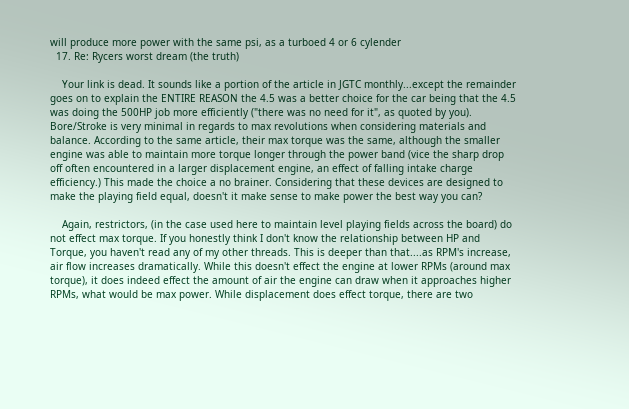will produce more power with the same psi, as a turboed 4 or 6 cylender
  17. Re: Rycers worst dream (the truth)

    Your link is dead. It sounds like a portion of the article in JGTC monthly...except the remainder goes on to explain the ENTIRE REASON the 4.5 was a better choice for the car being that the 4.5 was doing the 500HP job more efficiently ("there was no need for it", as quoted by you). Bore/Stroke is very minimal in regards to max revolutions when considering materials and balance. According to the same article, their max torque was the same, although the smaller engine was able to maintain more torque longer through the power band (vice the sharp drop off often encountered in a larger displacement engine, an effect of falling intake charge efficiency.) This made the choice a no brainer. Considering that these devices are designed to make the playing field equal, doesn't it make sense to make power the best way you can?

    Again, restrictors, (in the case used here to maintain level playing fields across the board) do not effect max torque. If you honestly think I don't know the relationship between HP and Torque, you haven't read any of my other threads. This is deeper than that....as RPM's increase, air flow increases dramatically. While this doesn't effect the engine at lower RPMs (around max torque), it does indeed effect the amount of air the engine can draw when it approaches higher RPMs, what would be max power. While displacement does effect torque, there are two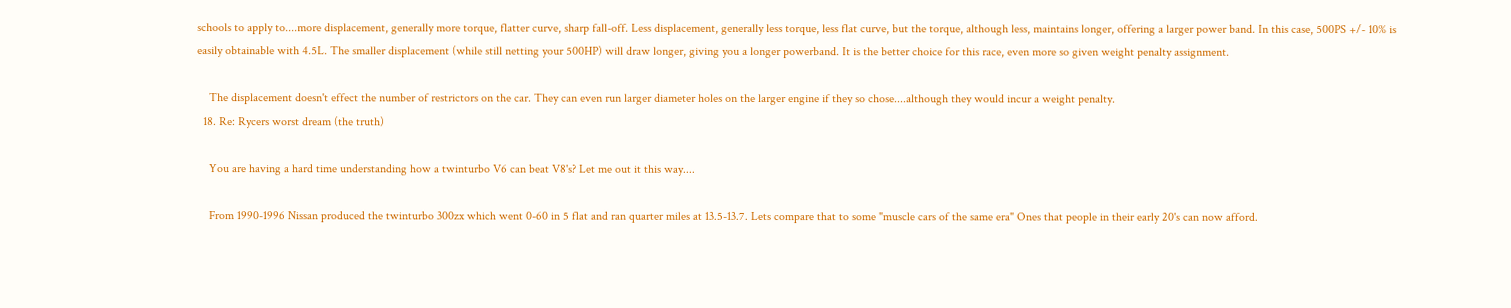schools to apply to....more displacement, generally more torque, flatter curve, sharp fall-off. Less displacement, generally less torque, less flat curve, but the torque, although less, maintains longer, offering a larger power band. In this case, 500PS +/- 10% is easily obtainable with 4.5L. The smaller displacement (while still netting your 500HP) will draw longer, giving you a longer powerband. It is the better choice for this race, even more so given weight penalty assignment.

    The displacement doesn't effect the number of restrictors on the car. They can even run larger diameter holes on the larger engine if they so chose....although they would incur a weight penalty.
  18. Re: Rycers worst dream (the truth)

    You are having a hard time understanding how a twinturbo V6 can beat V8's? Let me out it this way....

    From 1990-1996 Nissan produced the twinturbo 300zx which went 0-60 in 5 flat and ran quarter miles at 13.5-13.7. Lets compare that to some "muscle cars of the same era" Ones that people in their early 20's can now afford.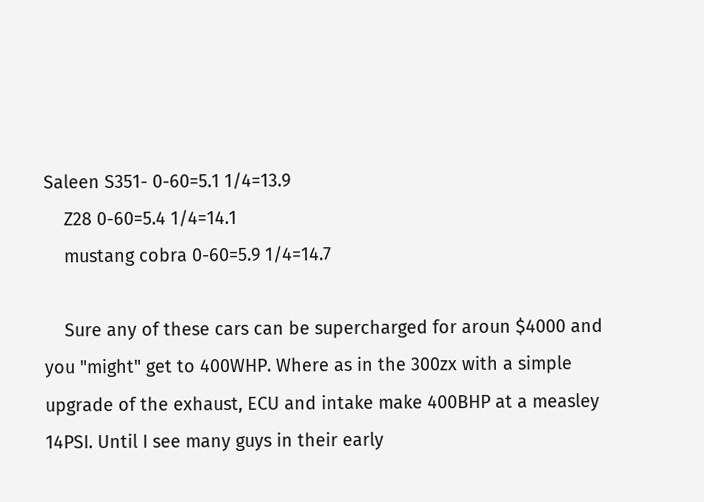Saleen S351- 0-60=5.1 1/4=13.9
    Z28 0-60=5.4 1/4=14.1
    mustang cobra 0-60=5.9 1/4=14.7

    Sure any of these cars can be supercharged for aroun $4000 and you "might" get to 400WHP. Where as in the 300zx with a simple upgrade of the exhaust, ECU and intake make 400BHP at a measley 14PSI. Until I see many guys in their early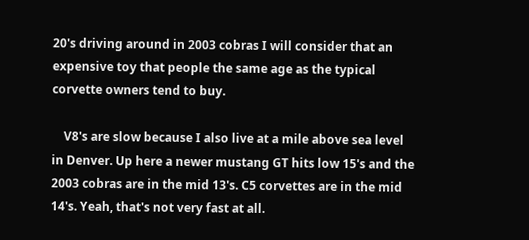20's driving around in 2003 cobras I will consider that an expensive toy that people the same age as the typical corvette owners tend to buy.

    V8's are slow because I also live at a mile above sea level in Denver. Up here a newer mustang GT hits low 15's and the 2003 cobras are in the mid 13's. C5 corvettes are in the mid 14's. Yeah, that's not very fast at all.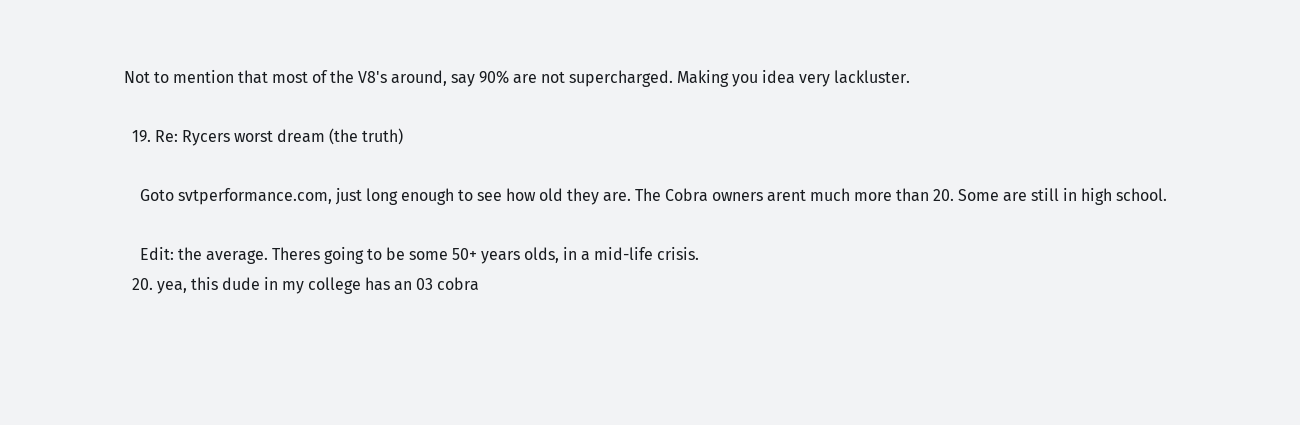Not to mention that most of the V8's around, say 90% are not supercharged. Making you idea very lackluster.

  19. Re: Rycers worst dream (the truth)

    Goto svtperformance.com, just long enough to see how old they are. The Cobra owners arent much more than 20. Some are still in high school.

    Edit: the average. Theres going to be some 50+ years olds, in a mid-life crisis.
  20. yea, this dude in my college has an 03 cobra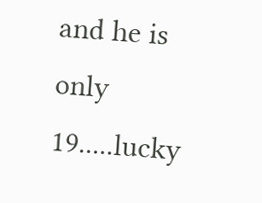and he is only 19.....lucky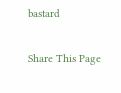bastard

Share This Page